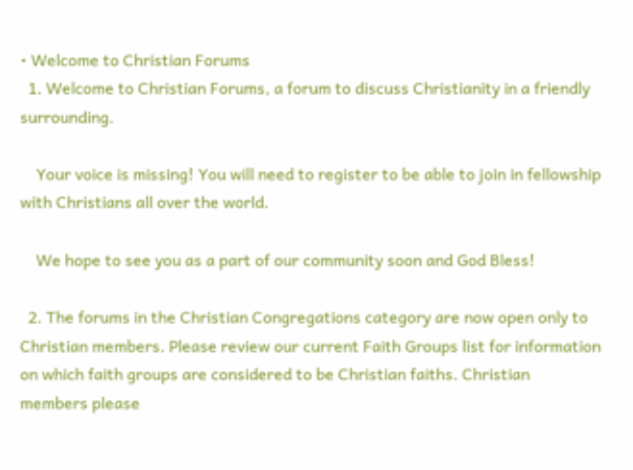• Welcome to Christian Forums
  1. Welcome to Christian Forums, a forum to discuss Christianity in a friendly surrounding.

    Your voice is missing! You will need to register to be able to join in fellowship with Christians all over the world.

    We hope to see you as a part of our community soon and God Bless!

  2. The forums in the Christian Congregations category are now open only to Christian members. Please review our current Faith Groups list for information on which faith groups are considered to be Christian faiths. Christian members please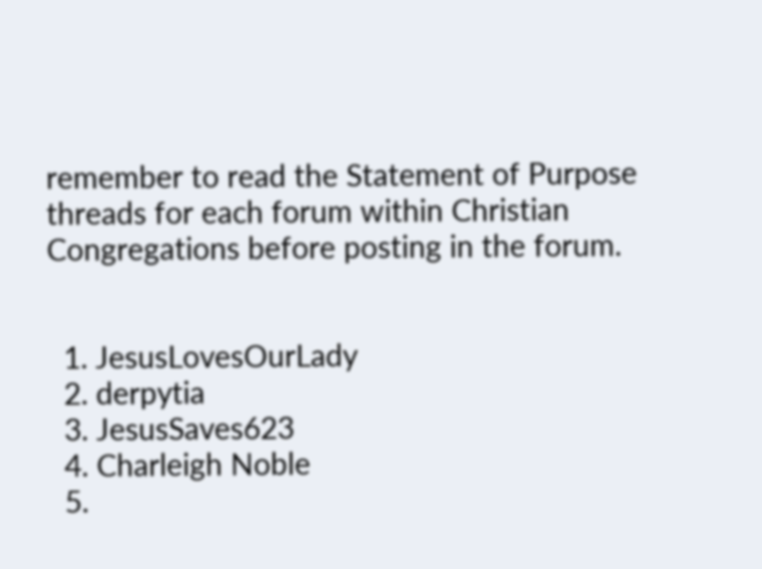remember to read the Statement of Purpose threads for each forum within Christian Congregations before posting in the forum.


  1. JesusLovesOurLady
  2. derpytia
  3. JesusSaves623
  4. Charleigh Noble
  5.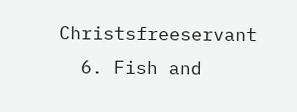Christsfreeservant
  6. Fish and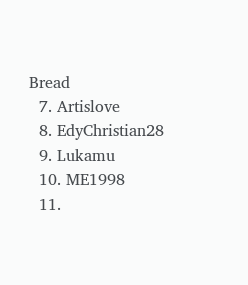Bread
  7. Artislove
  8. EdyChristian28
  9. Lukamu
  10. ME1998
  11.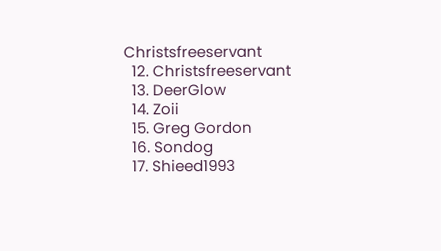Christsfreeservant
  12. Christsfreeservant
  13. DeerGlow
  14. Zoii
  15. Greg Gordon
  16. Sondog
  17. Shieed1993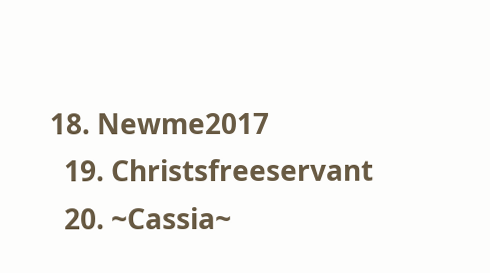18. Newme2017
  19. Christsfreeservant
  20. ~Cassia~